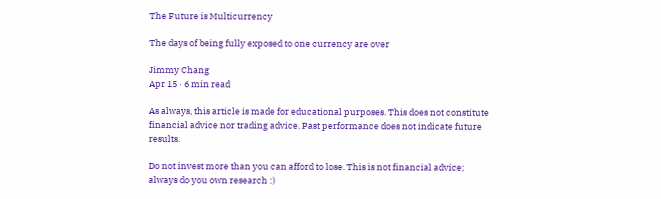The Future is Multicurrency

The days of being fully exposed to one currency are over

Jimmy Chang
Apr 15 · 6 min read

As always, this article is made for educational purposes. This does not constitute financial advice nor trading advice. Past performance does not indicate future results.

Do not invest more than you can afford to lose. This is not financial advice; always do you own research :)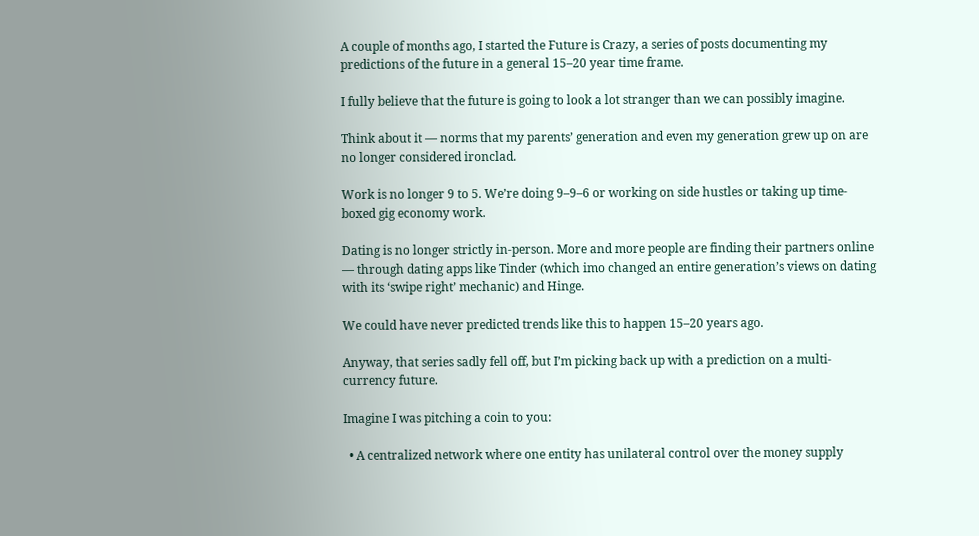A couple of months ago, I started the Future is Crazy, a series of posts documenting my predictions of the future in a general 15–20 year time frame.

I fully believe that the future is going to look a lot stranger than we can possibly imagine.

Think about it — norms that my parents’ generation and even my generation grew up on are no longer considered ironclad.

Work is no longer 9 to 5. We’re doing 9–9–6 or working on side hustles or taking up time-boxed gig economy work.

Dating is no longer strictly in-person. More and more people are finding their partners online — through dating apps like Tinder (which imo changed an entire generation’s views on dating with its ‘swipe right’ mechanic) and Hinge.

We could have never predicted trends like this to happen 15–20 years ago.

Anyway, that series sadly fell off, but I’m picking back up with a prediction on a multi-currency future.

Imagine I was pitching a coin to you:

  • A centralized network where one entity has unilateral control over the money supply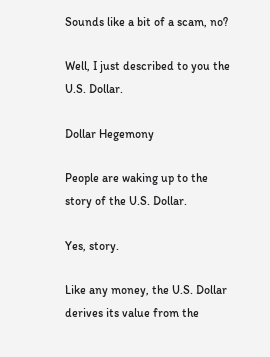Sounds like a bit of a scam, no?

Well, I just described to you the U.S. Dollar.

Dollar Hegemony

People are waking up to the story of the U.S. Dollar.

Yes, story.

Like any money, the U.S. Dollar derives its value from the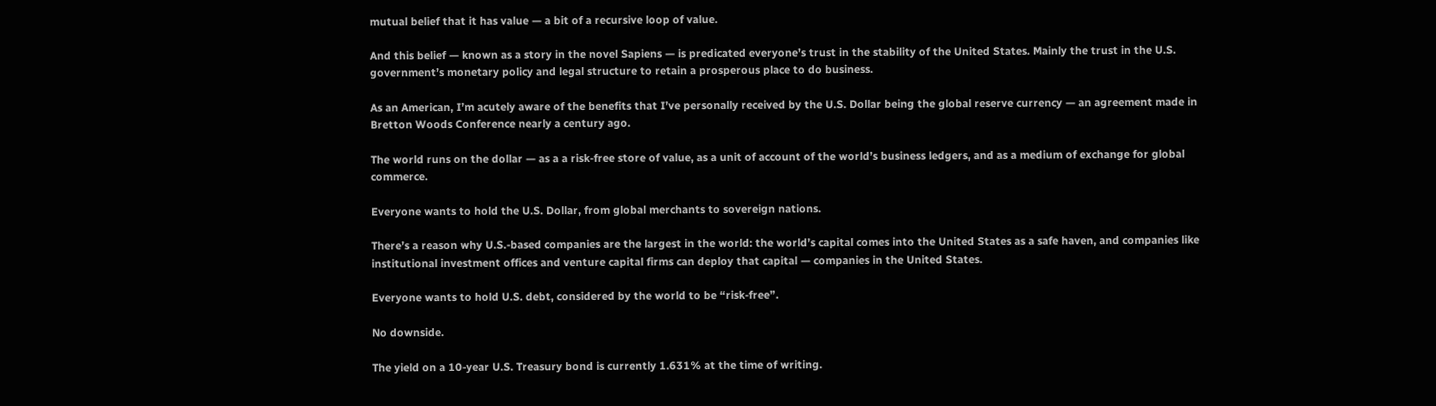mutual belief that it has value — a bit of a recursive loop of value.

And this belief — known as a story in the novel Sapiens — is predicated everyone’s trust in the stability of the United States. Mainly the trust in the U.S. government’s monetary policy and legal structure to retain a prosperous place to do business.

As an American, I’m acutely aware of the benefits that I’ve personally received by the U.S. Dollar being the global reserve currency — an agreement made in Bretton Woods Conference nearly a century ago.

The world runs on the dollar — as a a risk-free store of value, as a unit of account of the world’s business ledgers, and as a medium of exchange for global commerce.

Everyone wants to hold the U.S. Dollar, from global merchants to sovereign nations.

There’s a reason why U.S.-based companies are the largest in the world: the world’s capital comes into the United States as a safe haven, and companies like institutional investment offices and venture capital firms can deploy that capital — companies in the United States.

Everyone wants to hold U.S. debt, considered by the world to be “risk-free”.

No downside.

The yield on a 10-year U.S. Treasury bond is currently 1.631% at the time of writing.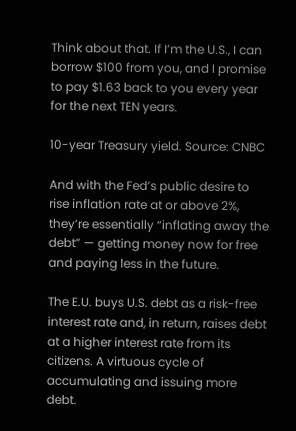Think about that. If I’m the U.S., I can borrow $100 from you, and I promise to pay $1.63 back to you every year for the next TEN years.

10-year Treasury yield. Source: CNBC

And with the Fed’s public desire to rise inflation rate at or above 2%, they’re essentially “inflating away the debt” — getting money now for free and paying less in the future.

The E.U. buys U.S. debt as a risk-free interest rate and, in return, raises debt at a higher interest rate from its citizens. A virtuous cycle of accumulating and issuing more debt.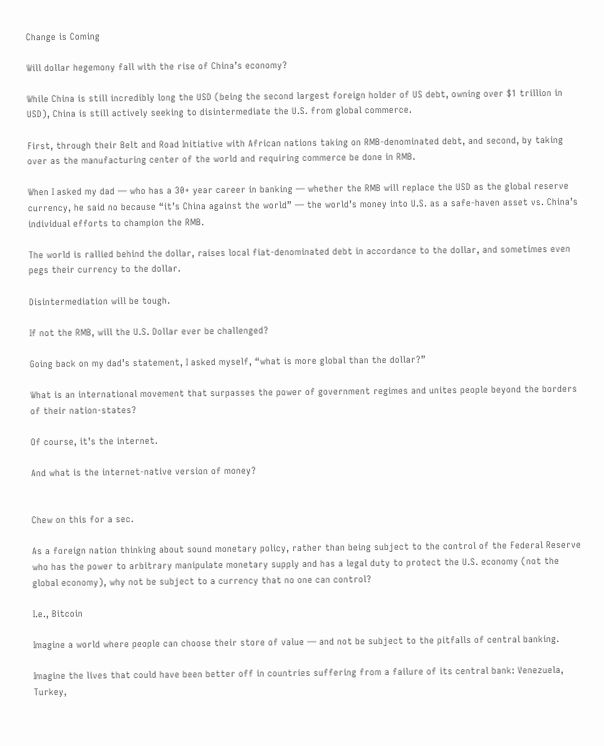Change is Coming

Will dollar hegemony fall with the rise of China’s economy?

While China is still incredibly long the USD (being the second largest foreign holder of US debt, owning over $1 trillion in USD), China is still actively seeking to disintermediate the U.S. from global commerce.

First, through their Belt and Road Initiative with African nations taking on RMB-denominated debt, and second, by taking over as the manufacturing center of the world and requiring commerce be done in RMB.

When I asked my dad — who has a 30+ year career in banking — whether the RMB will replace the USD as the global reserve currency, he said no because “it’s China against the world” — the world’s money into U.S. as a safe-haven asset vs. China’s individual efforts to champion the RMB.

The world is rallied behind the dollar, raises local fiat-denominated debt in accordance to the dollar, and sometimes even pegs their currency to the dollar.

Disintermediation will be tough.

If not the RMB, will the U.S. Dollar ever be challenged?

Going back on my dad’s statement, I asked myself, “what is more global than the dollar?”

What is an international movement that surpasses the power of government regimes and unites people beyond the borders of their nation-states?

Of course, it’s the internet.

And what is the internet-native version of money?


Chew on this for a sec.

As a foreign nation thinking about sound monetary policy, rather than being subject to the control of the Federal Reserve who has the power to arbitrary manipulate monetary supply and has a legal duty to protect the U.S. economy (not the global economy), why not be subject to a currency that no one can control?

I.e., Bitcoin

Imagine a world where people can choose their store of value — and not be subject to the pitfalls of central banking.

Imagine the lives that could have been better off in countries suffering from a failure of its central bank: Venezuela, Turkey,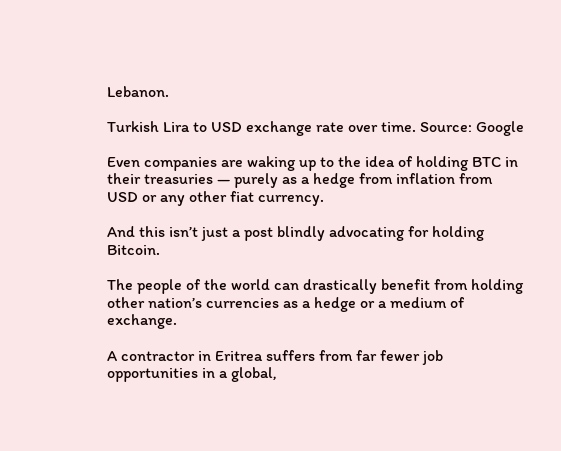Lebanon.

Turkish Lira to USD exchange rate over time. Source: Google

Even companies are waking up to the idea of holding BTC in their treasuries — purely as a hedge from inflation from USD or any other fiat currency.

And this isn’t just a post blindly advocating for holding Bitcoin.

The people of the world can drastically benefit from holding other nation’s currencies as a hedge or a medium of exchange.

A contractor in Eritrea suffers from far fewer job opportunities in a global,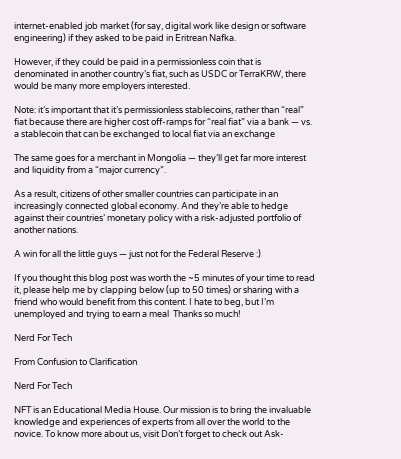internet-enabled job market (for say, digital work like design or software engineering) if they asked to be paid in Eritrean Nafka.

However, if they could be paid in a permissionless coin that is denominated in another country’s fiat, such as USDC or TerraKRW, there would be many more employers interested.

Note: it’s important that it’s permissionless stablecoins, rather than “real” fiat because there are higher cost off-ramps for “real fiat” via a bank — vs. a stablecoin that can be exchanged to local fiat via an exchange

The same goes for a merchant in Mongolia — they’ll get far more interest and liquidity from a “major currency”.

As a result, citizens of other smaller countries can participate in an increasingly connected global economy. And they’re able to hedge against their countries’ monetary policy with a risk-adjusted portfolio of another nations.

A win for all the little guys — just not for the Federal Reserve :)

If you thought this blog post was worth the ~5 minutes of your time to read it, please help me by clapping below (up to 50 times) or sharing with a friend who would benefit from this content. I hate to beg, but I’m unemployed and trying to earn a meal  Thanks so much!

Nerd For Tech

From Confusion to Clarification

Nerd For Tech

NFT is an Educational Media House. Our mission is to bring the invaluable knowledge and experiences of experts from all over the world to the novice. To know more about us, visit Don’t forget to check out Ask-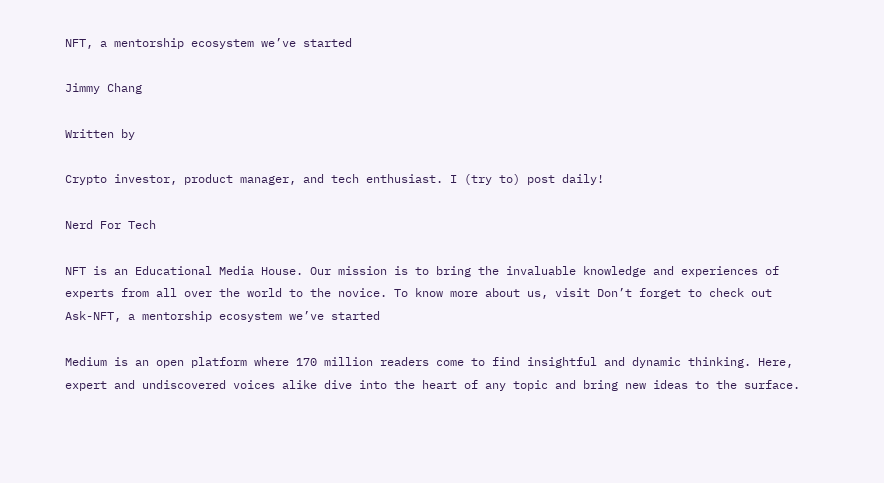NFT, a mentorship ecosystem we’ve started

Jimmy Chang

Written by

Crypto investor, product manager, and tech enthusiast. I (try to) post daily!

Nerd For Tech

NFT is an Educational Media House. Our mission is to bring the invaluable knowledge and experiences of experts from all over the world to the novice. To know more about us, visit Don’t forget to check out Ask-NFT, a mentorship ecosystem we’ve started

Medium is an open platform where 170 million readers come to find insightful and dynamic thinking. Here, expert and undiscovered voices alike dive into the heart of any topic and bring new ideas to the surface.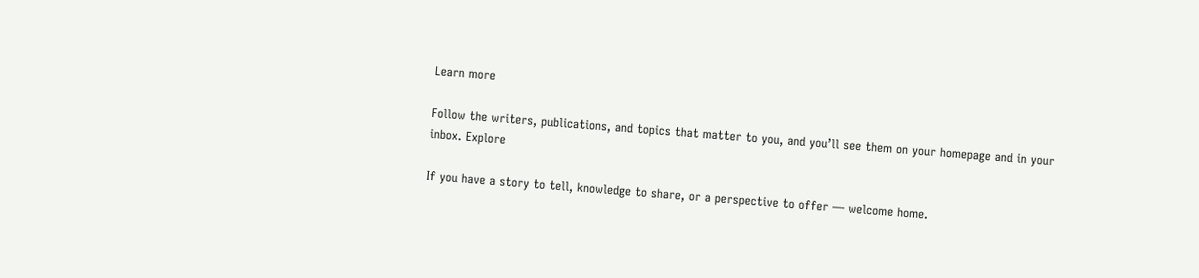Learn more

Follow the writers, publications, and topics that matter to you, and you’ll see them on your homepage and in your inbox. Explore

If you have a story to tell, knowledge to share, or a perspective to offer — welcome home.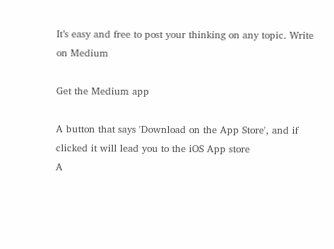It’s easy and free to post your thinking on any topic. Write on Medium

Get the Medium app

A button that says 'Download on the App Store', and if clicked it will lead you to the iOS App store
A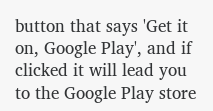button that says 'Get it on, Google Play', and if clicked it will lead you to the Google Play store